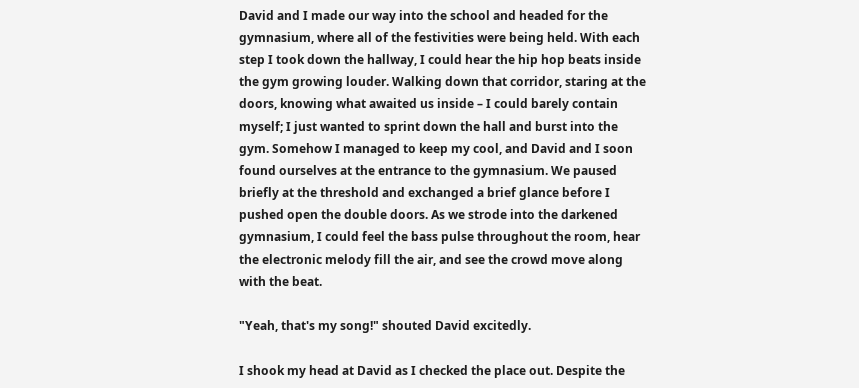David and I made our way into the school and headed for the gymnasium, where all of the festivities were being held. With each step I took down the hallway, I could hear the hip hop beats inside the gym growing louder. Walking down that corridor, staring at the doors, knowing what awaited us inside – I could barely contain myself; I just wanted to sprint down the hall and burst into the gym. Somehow I managed to keep my cool, and David and I soon found ourselves at the entrance to the gymnasium. We paused briefly at the threshold and exchanged a brief glance before I pushed open the double doors. As we strode into the darkened gymnasium, I could feel the bass pulse throughout the room, hear the electronic melody fill the air, and see the crowd move along with the beat.

"Yeah, that's my song!" shouted David excitedly.

I shook my head at David as I checked the place out. Despite the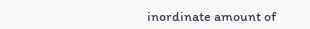inordinate amount of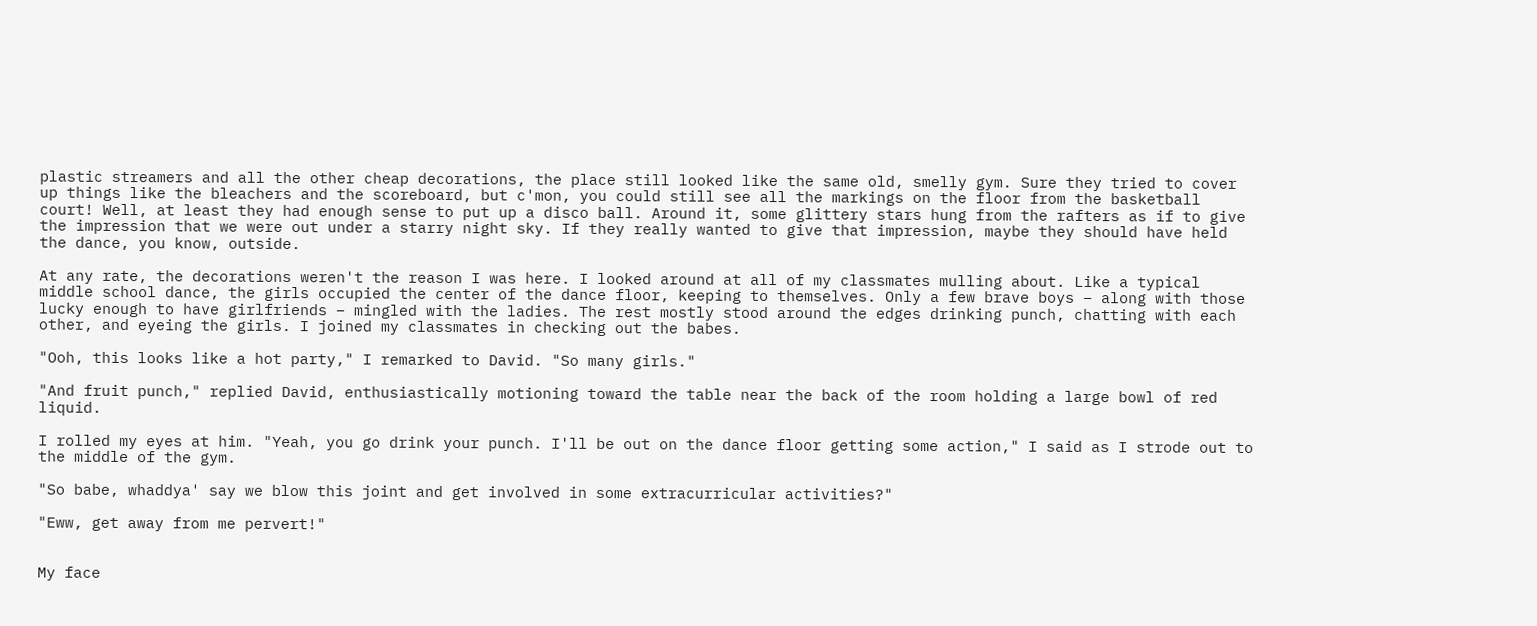plastic streamers and all the other cheap decorations, the place still looked like the same old, smelly gym. Sure they tried to cover up things like the bleachers and the scoreboard, but c'mon, you could still see all the markings on the floor from the basketball court! Well, at least they had enough sense to put up a disco ball. Around it, some glittery stars hung from the rafters as if to give the impression that we were out under a starry night sky. If they really wanted to give that impression, maybe they should have held the dance, you know, outside.

At any rate, the decorations weren't the reason I was here. I looked around at all of my classmates mulling about. Like a typical middle school dance, the girls occupied the center of the dance floor, keeping to themselves. Only a few brave boys – along with those lucky enough to have girlfriends – mingled with the ladies. The rest mostly stood around the edges drinking punch, chatting with each other, and eyeing the girls. I joined my classmates in checking out the babes.

"Ooh, this looks like a hot party," I remarked to David. "So many girls."

"And fruit punch," replied David, enthusiastically motioning toward the table near the back of the room holding a large bowl of red liquid.

I rolled my eyes at him. "Yeah, you go drink your punch. I'll be out on the dance floor getting some action," I said as I strode out to the middle of the gym.

"So babe, whaddya' say we blow this joint and get involved in some extracurricular activities?"

"Eww, get away from me pervert!"


My face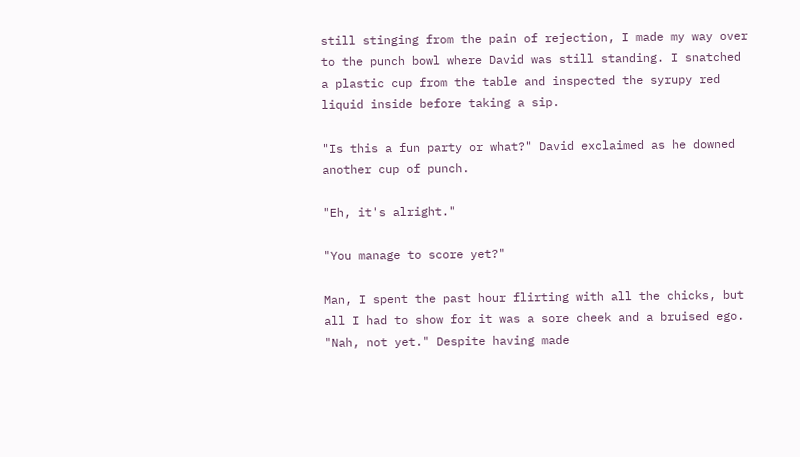still stinging from the pain of rejection, I made my way over to the punch bowl where David was still standing. I snatched a plastic cup from the table and inspected the syrupy red liquid inside before taking a sip.

"Is this a fun party or what?" David exclaimed as he downed another cup of punch.

"Eh, it's alright."

"You manage to score yet?"

Man, I spent the past hour flirting with all the chicks, but all I had to show for it was a sore cheek and a bruised ego. "Nah, not yet." Despite having made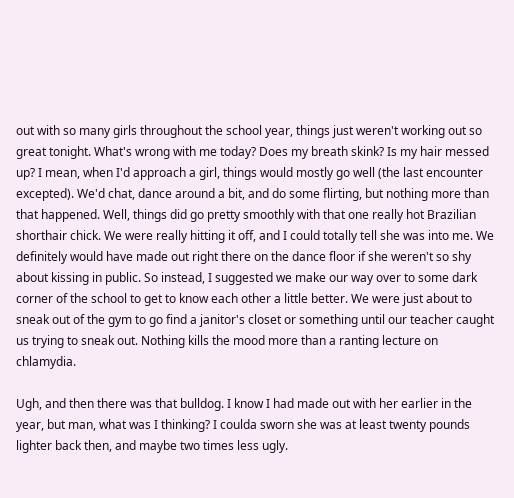out with so many girls throughout the school year, things just weren't working out so great tonight. What's wrong with me today? Does my breath skink? Is my hair messed up? I mean, when I'd approach a girl, things would mostly go well (the last encounter excepted). We'd chat, dance around a bit, and do some flirting, but nothing more than that happened. Well, things did go pretty smoothly with that one really hot Brazilian shorthair chick. We were really hitting it off, and I could totally tell she was into me. We definitely would have made out right there on the dance floor if she weren't so shy about kissing in public. So instead, I suggested we make our way over to some dark corner of the school to get to know each other a little better. We were just about to sneak out of the gym to go find a janitor's closet or something until our teacher caught us trying to sneak out. Nothing kills the mood more than a ranting lecture on chlamydia.

Ugh, and then there was that bulldog. I know I had made out with her earlier in the year, but man, what was I thinking? I coulda sworn she was at least twenty pounds lighter back then, and maybe two times less ugly.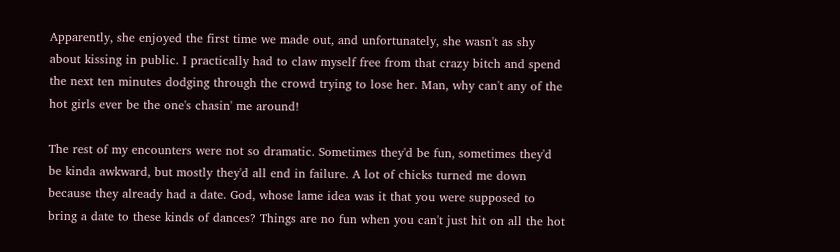Apparently, she enjoyed the first time we made out, and unfortunately, she wasn't as shy about kissing in public. I practically had to claw myself free from that crazy bitch and spend the next ten minutes dodging through the crowd trying to lose her. Man, why can't any of the hot girls ever be the one's chasin' me around!

The rest of my encounters were not so dramatic. Sometimes they'd be fun, sometimes they'd be kinda awkward, but mostly they'd all end in failure. A lot of chicks turned me down because they already had a date. God, whose lame idea was it that you were supposed to bring a date to these kinds of dances? Things are no fun when you can't just hit on all the hot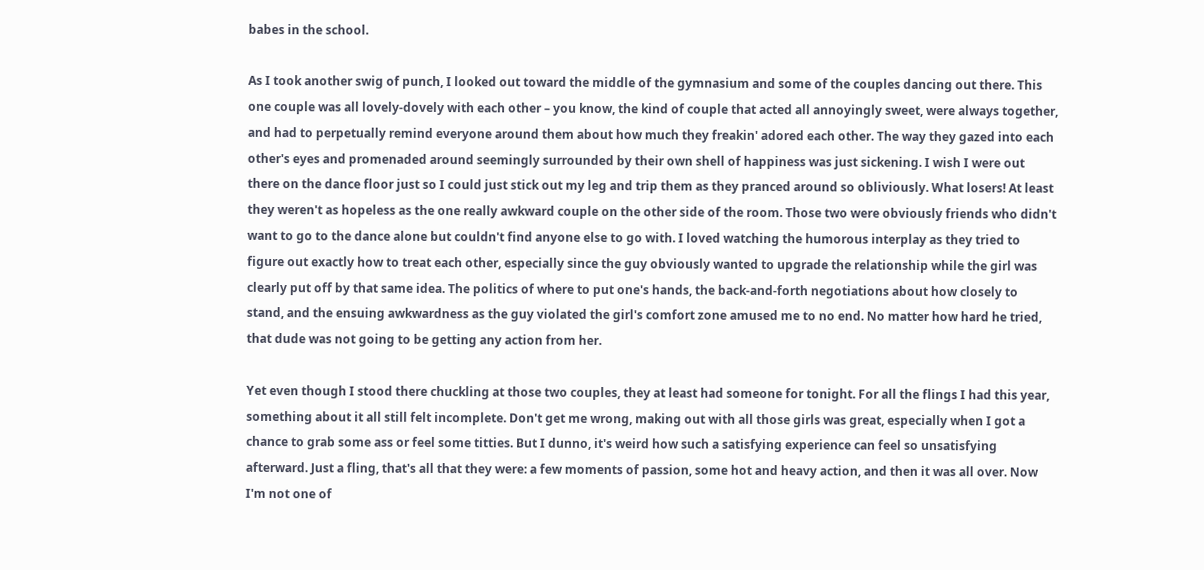babes in the school.

As I took another swig of punch, I looked out toward the middle of the gymnasium and some of the couples dancing out there. This one couple was all lovely-dovely with each other – you know, the kind of couple that acted all annoyingly sweet, were always together, and had to perpetually remind everyone around them about how much they freakin' adored each other. The way they gazed into each other's eyes and promenaded around seemingly surrounded by their own shell of happiness was just sickening. I wish I were out there on the dance floor just so I could just stick out my leg and trip them as they pranced around so obliviously. What losers! At least they weren't as hopeless as the one really awkward couple on the other side of the room. Those two were obviously friends who didn't want to go to the dance alone but couldn't find anyone else to go with. I loved watching the humorous interplay as they tried to figure out exactly how to treat each other, especially since the guy obviously wanted to upgrade the relationship while the girl was clearly put off by that same idea. The politics of where to put one's hands, the back-and-forth negotiations about how closely to stand, and the ensuing awkwardness as the guy violated the girl's comfort zone amused me to no end. No matter how hard he tried, that dude was not going to be getting any action from her.

Yet even though I stood there chuckling at those two couples, they at least had someone for tonight. For all the flings I had this year, something about it all still felt incomplete. Don't get me wrong, making out with all those girls was great, especially when I got a chance to grab some ass or feel some titties. But I dunno, it's weird how such a satisfying experience can feel so unsatisfying afterward. Just a fling, that's all that they were: a few moments of passion, some hot and heavy action, and then it was all over. Now I'm not one of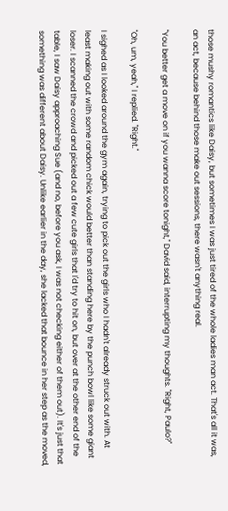those mushy romantics like Daisy, but sometimes I was just tired of the whole ladies man act. That's all it was, an act, because behind those make out sessions, there wasn't anything real.

"You better get a move on if you wanna score tonight," David said, interrupting my thoughts. "Right, Paulo?"

"Oh, um, yeah," I replied. "Right."

I sighed as I looked around the gym again, trying to pick out the girls who I hadn't already struck out with. At least making out with some random chick would better than standing here by the punch bowl like some giant loser. I scanned the crowd and picked out a few cute girls that I'd try to hit on, but over at the other end of the table, I saw Daisy approaching Sue (and no, before you ask, I was not checking either of them out). It's just that something was different about Daisy. Unlike earlier in the day, she lacked that bounce in her step as the moved,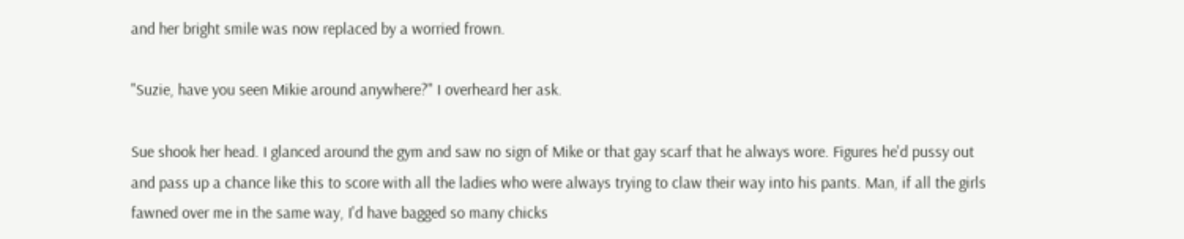and her bright smile was now replaced by a worried frown.

"Suzie, have you seen Mikie around anywhere?" I overheard her ask.

Sue shook her head. I glanced around the gym and saw no sign of Mike or that gay scarf that he always wore. Figures he'd pussy out and pass up a chance like this to score with all the ladies who were always trying to claw their way into his pants. Man, if all the girls fawned over me in the same way, I'd have bagged so many chicks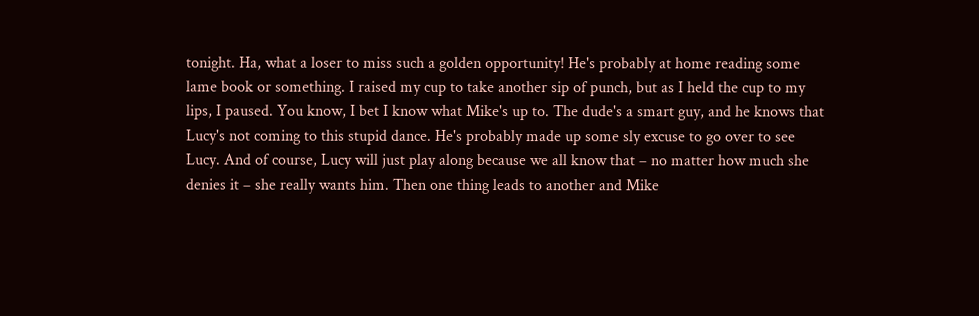tonight. Ha, what a loser to miss such a golden opportunity! He's probably at home reading some lame book or something. I raised my cup to take another sip of punch, but as I held the cup to my lips, I paused. You know, I bet I know what Mike's up to. The dude's a smart guy, and he knows that Lucy's not coming to this stupid dance. He's probably made up some sly excuse to go over to see Lucy. And of course, Lucy will just play along because we all know that – no matter how much she denies it – she really wants him. Then one thing leads to another and Mike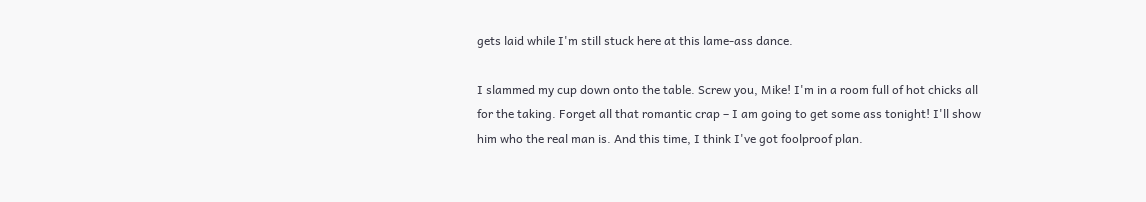gets laid while I'm still stuck here at this lame-ass dance.

I slammed my cup down onto the table. Screw you, Mike! I'm in a room full of hot chicks all for the taking. Forget all that romantic crap – I am going to get some ass tonight! I'll show him who the real man is. And this time, I think I've got foolproof plan.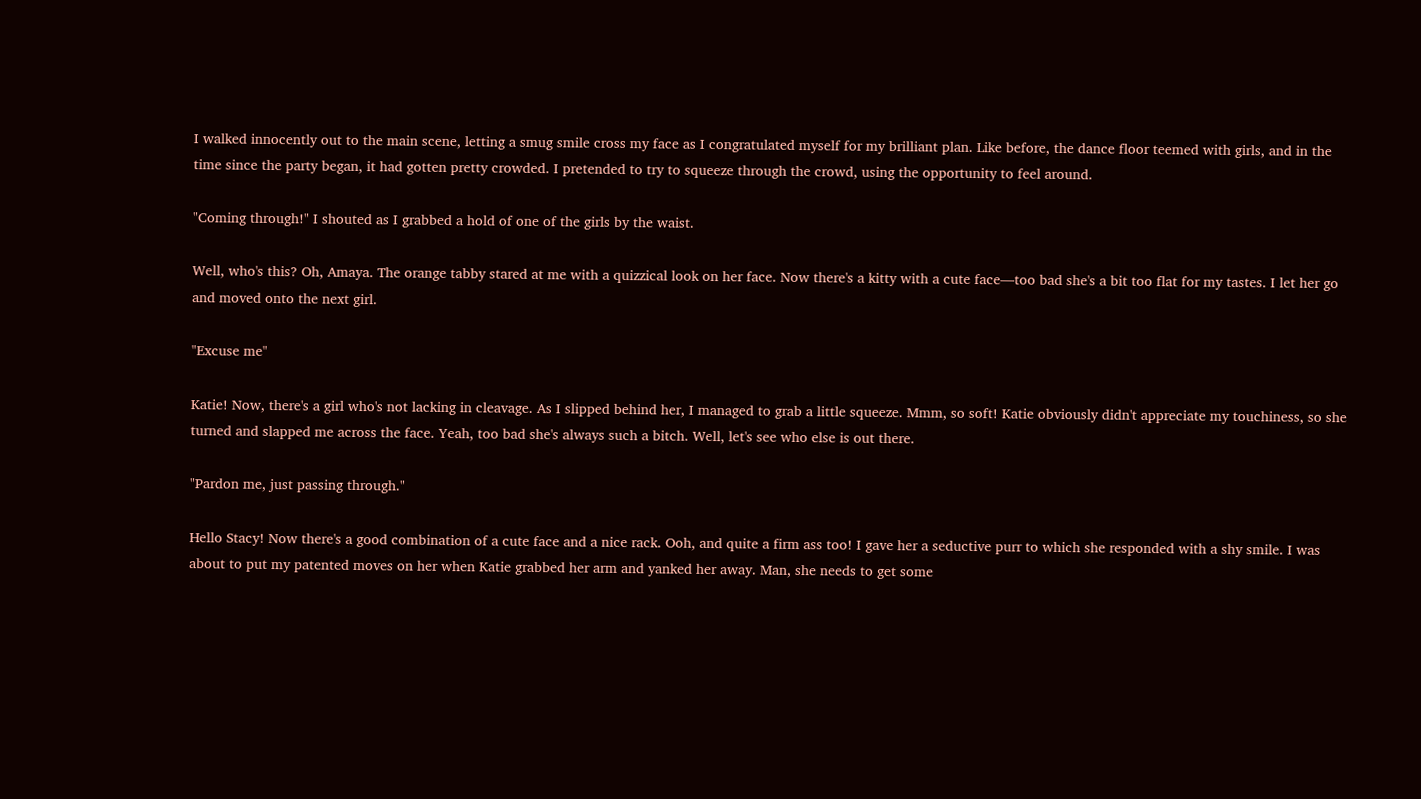I walked innocently out to the main scene, letting a smug smile cross my face as I congratulated myself for my brilliant plan. Like before, the dance floor teemed with girls, and in the time since the party began, it had gotten pretty crowded. I pretended to try to squeeze through the crowd, using the opportunity to feel around.

"Coming through!" I shouted as I grabbed a hold of one of the girls by the waist.

Well, who's this? Oh, Amaya. The orange tabby stared at me with a quizzical look on her face. Now there's a kitty with a cute face—too bad she's a bit too flat for my tastes. I let her go and moved onto the next girl.

"Excuse me"

Katie! Now, there's a girl who's not lacking in cleavage. As I slipped behind her, I managed to grab a little squeeze. Mmm, so soft! Katie obviously didn't appreciate my touchiness, so she turned and slapped me across the face. Yeah, too bad she's always such a bitch. Well, let's see who else is out there.

"Pardon me, just passing through."

Hello Stacy! Now there's a good combination of a cute face and a nice rack. Ooh, and quite a firm ass too! I gave her a seductive purr to which she responded with a shy smile. I was about to put my patented moves on her when Katie grabbed her arm and yanked her away. Man, she needs to get some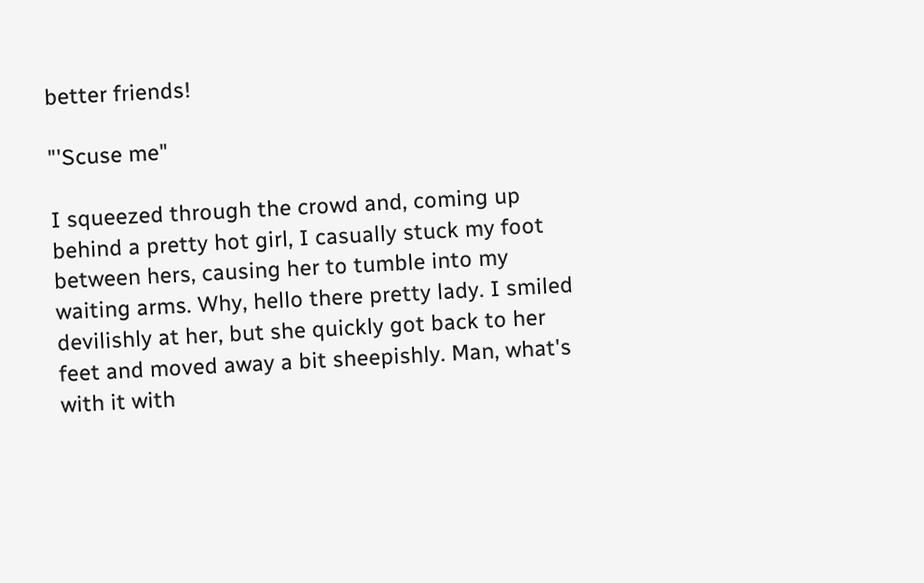better friends!

"'Scuse me"

I squeezed through the crowd and, coming up behind a pretty hot girl, I casually stuck my foot between hers, causing her to tumble into my waiting arms. Why, hello there pretty lady. I smiled devilishly at her, but she quickly got back to her feet and moved away a bit sheepishly. Man, what's with it with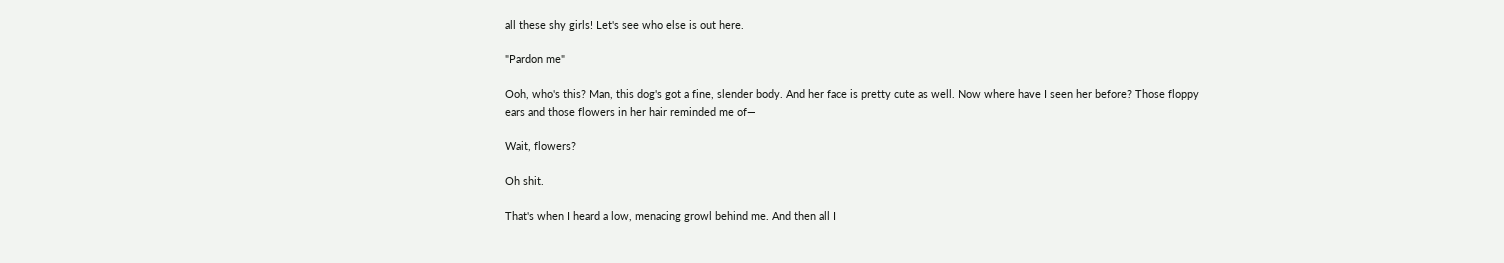all these shy girls! Let's see who else is out here.

"Pardon me"

Ooh, who's this? Man, this dog's got a fine, slender body. And her face is pretty cute as well. Now where have I seen her before? Those floppy ears and those flowers in her hair reminded me of—

Wait, flowers?

Oh shit.

That's when I heard a low, menacing growl behind me. And then all I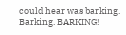could hear was barking. Barking. BARKING!